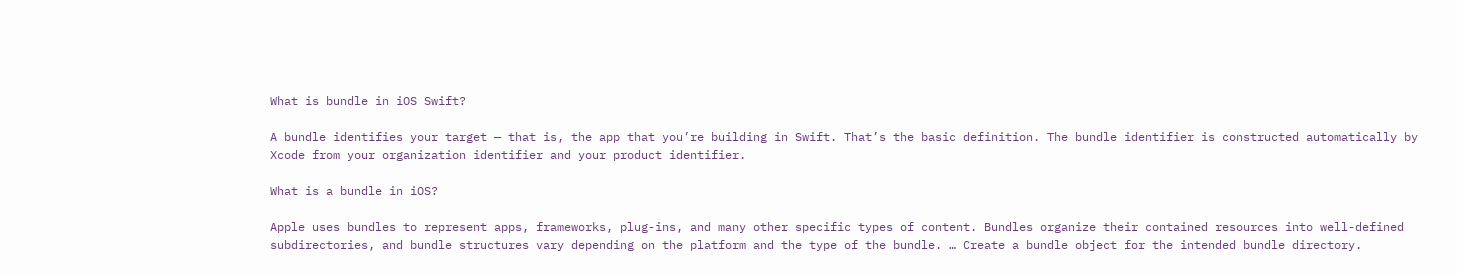What is bundle in iOS Swift?

A bundle identifies your target — that is, the app that you’re building in Swift. That’s the basic definition. The bundle identifier is constructed automatically by Xcode from your organization identifier and your product identifier.

What is a bundle in iOS?

Apple uses bundles to represent apps, frameworks, plug-ins, and many other specific types of content. Bundles organize their contained resources into well-defined subdirectories, and bundle structures vary depending on the platform and the type of the bundle. … Create a bundle object for the intended bundle directory.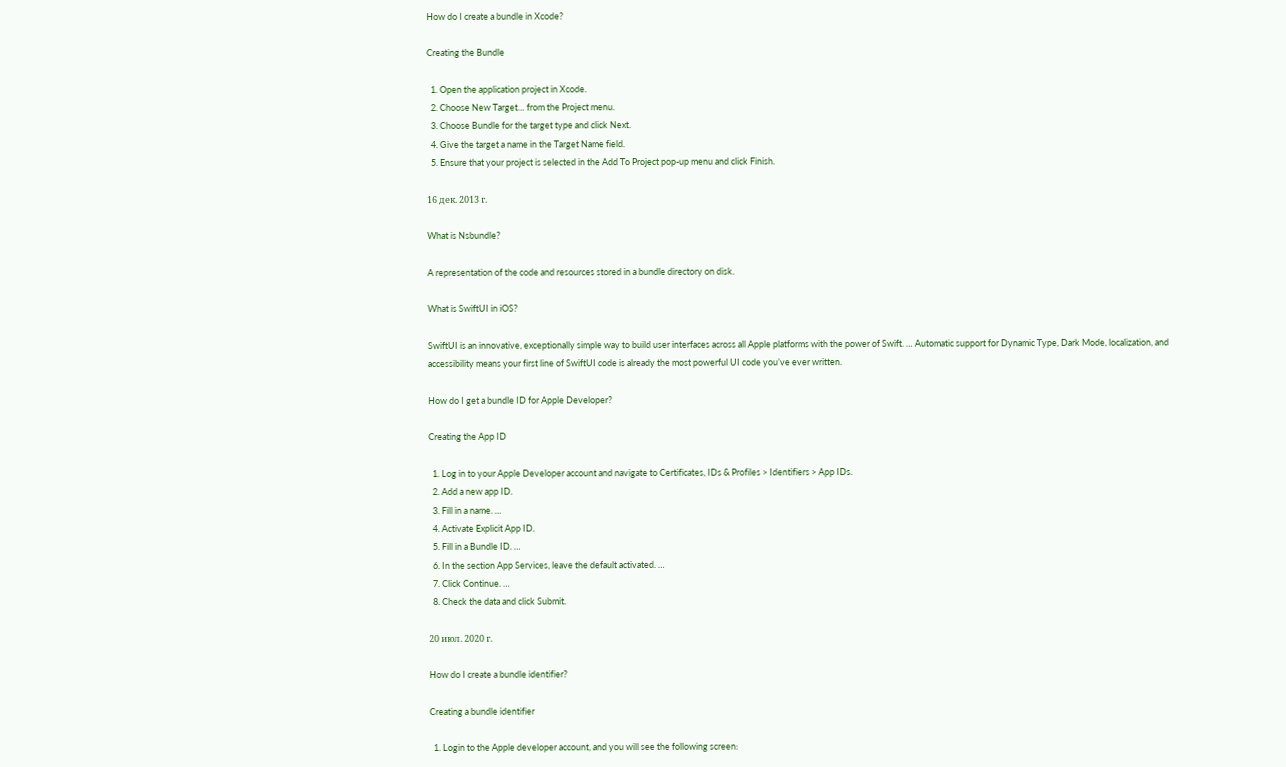How do I create a bundle in Xcode?

Creating the Bundle

  1. Open the application project in Xcode.
  2. Choose New Target… from the Project menu.
  3. Choose Bundle for the target type and click Next.
  4. Give the target a name in the Target Name field.
  5. Ensure that your project is selected in the Add To Project pop-up menu and click Finish.

16 дек. 2013 г.

What is Nsbundle?

A representation of the code and resources stored in a bundle directory on disk.

What is SwiftUI in iOS?

SwiftUI is an innovative, exceptionally simple way to build user interfaces across all Apple platforms with the power of Swift. … Automatic support for Dynamic Type, Dark Mode, localization, and accessibility means your first line of SwiftUI code is already the most powerful UI code you’ve ever written.

How do I get a bundle ID for Apple Developer?

Creating the App ID

  1. Log in to your Apple Developer account and navigate to Certificates, IDs & Profiles > Identifiers > App IDs.
  2. Add a new app ID.
  3. Fill in a name. …
  4. Activate Explicit App ID.
  5. Fill in a Bundle ID. …
  6. In the section App Services, leave the default activated. …
  7. Click Continue. …
  8. Check the data and click Submit.

20 июл. 2020 г.

How do I create a bundle identifier?

Creating a bundle identifier

  1. Login to the Apple developer account, and you will see the following screen: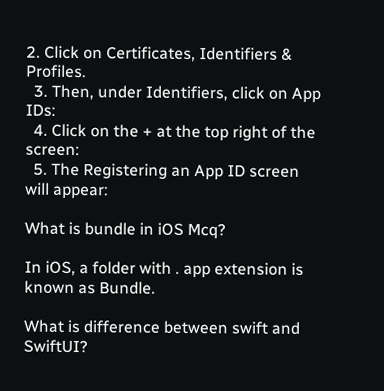2. Click on Certificates, Identifiers & Profiles.
  3. Then, under Identifiers, click on App IDs:
  4. Click on the + at the top right of the screen:
  5. The Registering an App ID screen will appear:

What is bundle in iOS Mcq?

In iOS, a folder with . app extension is known as Bundle.

What is difference between swift and SwiftUI?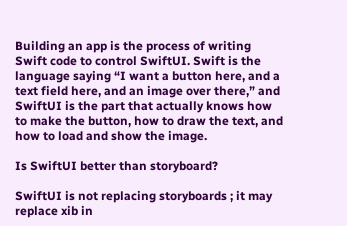Building an app is the process of writing Swift code to control SwiftUI. Swift is the language saying “I want a button here, and a text field here, and an image over there,” and SwiftUI is the part that actually knows how to make the button, how to draw the text, and how to load and show the image.

Is SwiftUI better than storyboard?

SwiftUI is not replacing storyboards ; it may replace xib in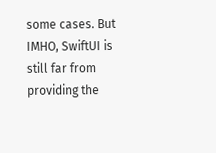some cases. But IMHO, SwiftUI is still far from providing the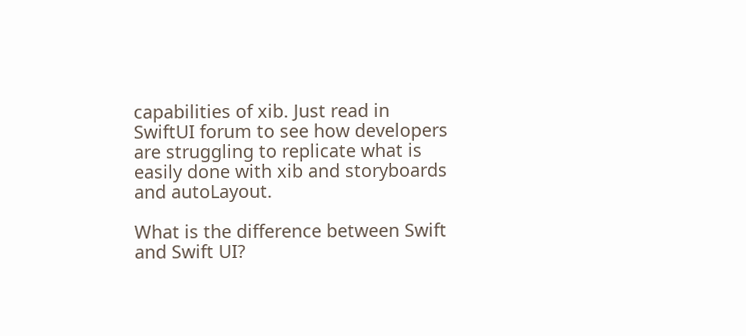capabilities of xib. Just read in SwiftUI forum to see how developers are struggling to replicate what is easily done with xib and storyboards and autoLayout.

What is the difference between Swift and Swift UI?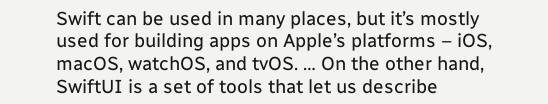Swift can be used in many places, but it’s mostly used for building apps on Apple’s platforms – iOS, macOS, watchOS, and tvOS. … On the other hand, SwiftUI is a set of tools that let us describe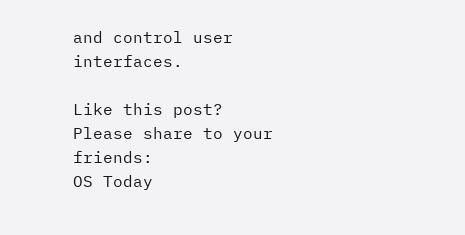and control user interfaces.

Like this post? Please share to your friends:
OS Today